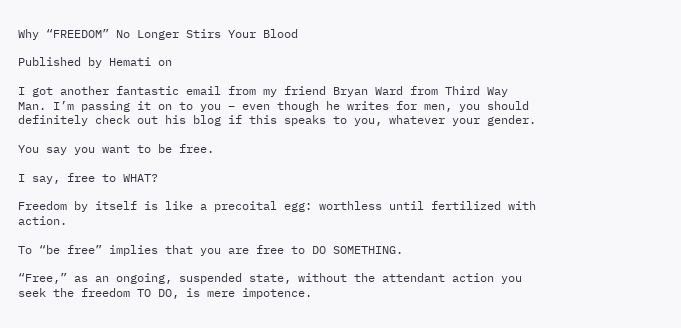Why “FREEDOM” No Longer Stirs Your Blood

Published by Hemati on

I got another fantastic email from my friend Bryan Ward from Third Way Man. I’m passing it on to you – even though he writes for men, you should definitely check out his blog if this speaks to you, whatever your gender.

You say you want to be free.

I say, free to WHAT?

Freedom by itself is like a precoital egg: worthless until fertilized with action.

To “be free” implies that you are free to DO SOMETHING.

“Free,” as an ongoing, suspended state, without the attendant action you seek the freedom TO DO, is mere impotence.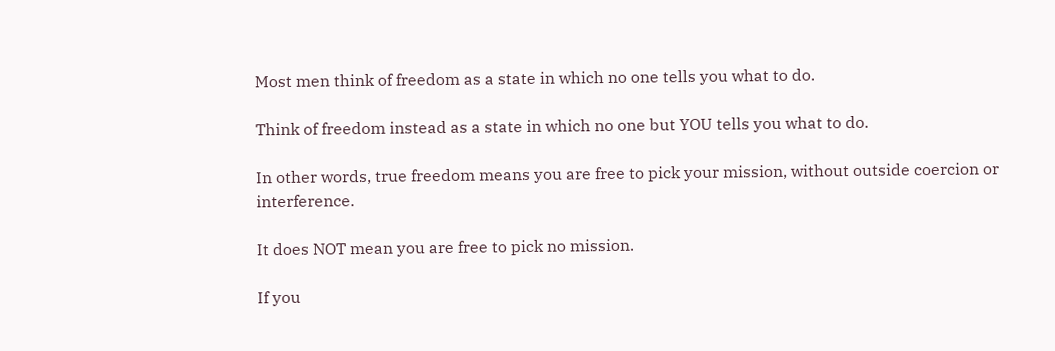Most men think of freedom as a state in which no one tells you what to do.

Think of freedom instead as a state in which no one but YOU tells you what to do.

In other words, true freedom means you are free to pick your mission, without outside coercion or interference.

It does NOT mean you are free to pick no mission.

If you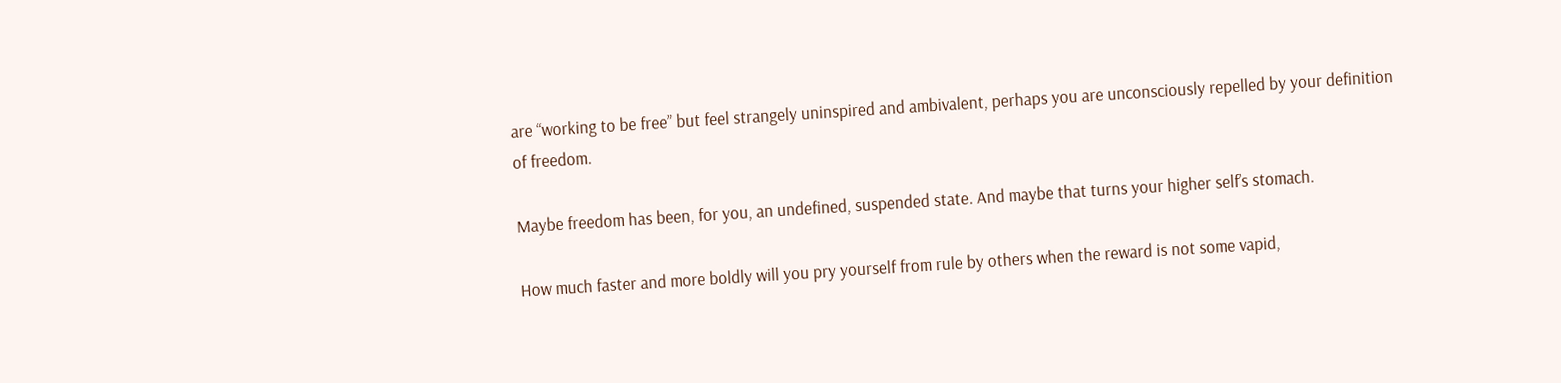are “working to be free” but feel strangely uninspired and ambivalent, perhaps you are unconsciously repelled by your definition of freedom.

Maybe freedom has been, for you, an undefined, suspended state. And maybe that turns your higher self’s stomach.

How much faster and more boldly will you pry yourself from rule by others when the reward is not some vapid,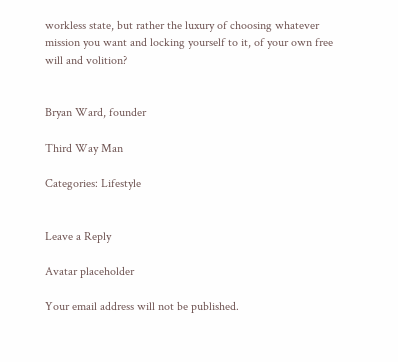workless state, but rather the luxury of choosing whatever mission you want and locking yourself to it, of your own free will and volition?


Bryan Ward, founder

Third Way Man

Categories: Lifestyle


Leave a Reply

Avatar placeholder

Your email address will not be published.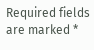Required fields are marked *